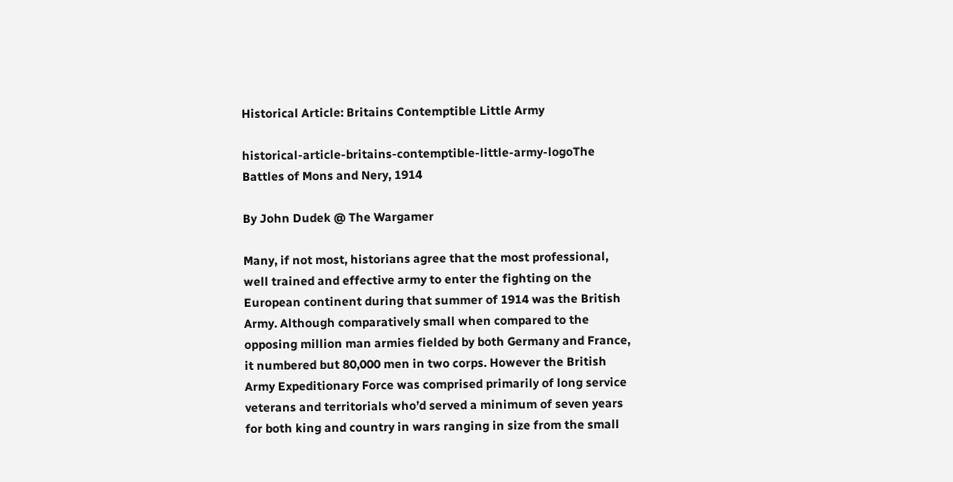Historical Article: Britains Contemptible Little Army

historical-article-britains-contemptible-little-army-logoThe Battles of Mons and Nery, 1914

By John Dudek @ The Wargamer

Many, if not most, historians agree that the most professional, well trained and effective army to enter the fighting on the European continent during that summer of 1914 was the British Army. Although comparatively small when compared to the opposing million man armies fielded by both Germany and France, it numbered but 80,000 men in two corps. However the British Army Expeditionary Force was comprised primarily of long service veterans and territorials who’d served a minimum of seven years for both king and country in wars ranging in size from the small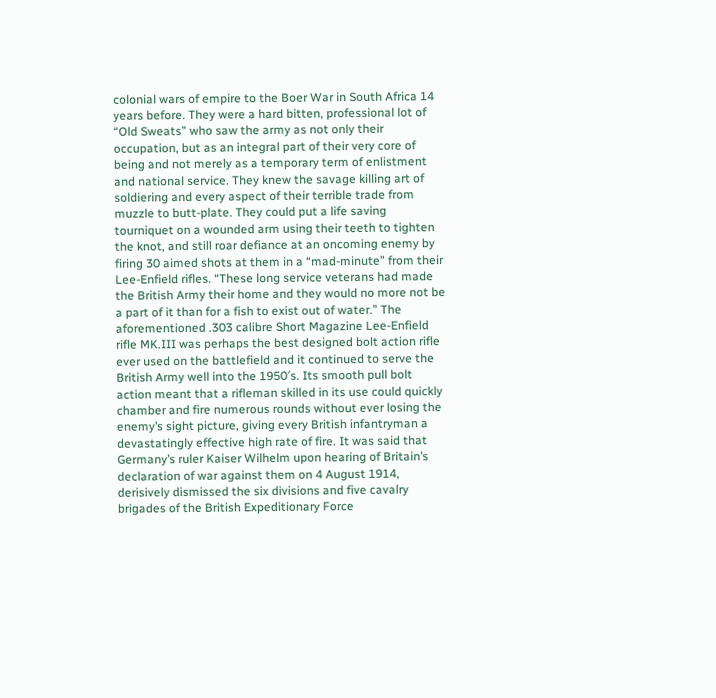colonial wars of empire to the Boer War in South Africa 14 years before. They were a hard bitten, professional lot of “Old Sweats” who saw the army as not only their occupation, but as an integral part of their very core of being and not merely as a temporary term of enlistment and national service. They knew the savage killing art of soldiering and every aspect of their terrible trade from muzzle to butt-plate. They could put a life saving tourniquet on a wounded arm using their teeth to tighten the knot, and still roar defiance at an oncoming enemy by firing 30 aimed shots at them in a “mad-minute” from their Lee-Enfield rifles. “These long service veterans had made the British Army their home and they would no more not be a part of it than for a fish to exist out of water.” The aforementioned .303 calibre Short Magazine Lee-Enfield rifle MK.III was perhaps the best designed bolt action rifle ever used on the battlefield and it continued to serve the British Army well into the 1950′s. Its smooth pull bolt action meant that a rifleman skilled in its use could quickly chamber and fire numerous rounds without ever losing the enemy’s sight picture, giving every British infantryman a devastatingly effective high rate of fire. It was said that Germany’s ruler Kaiser Wilhelm upon hearing of Britain’s declaration of war against them on 4 August 1914, derisively dismissed the six divisions and five cavalry brigades of the British Expeditionary Force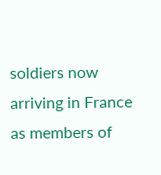soldiers now arriving in France as members of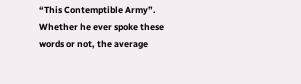“This Contemptible Army”. Whether he ever spoke these words or not, the average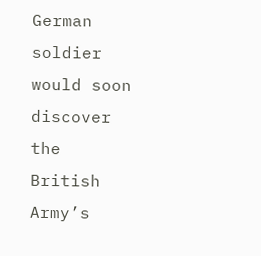German soldier would soon discover the British Army’s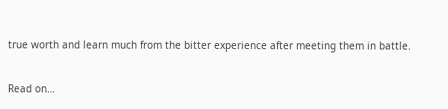true worth and learn much from the bitter experience after meeting them in battle.

Read on…